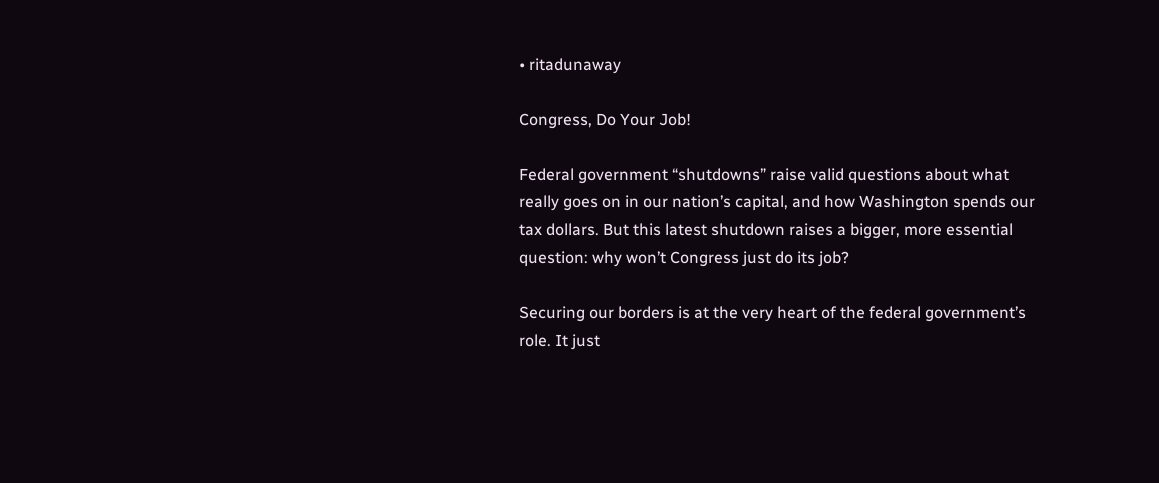• ritadunaway

Congress, Do Your Job!

Federal government “shutdowns” raise valid questions about what really goes on in our nation’s capital, and how Washington spends our tax dollars. But this latest shutdown raises a bigger, more essential question: why won’t Congress just do its job?

Securing our borders is at the very heart of the federal government’s role. It just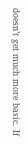doesn’t get much more basic. If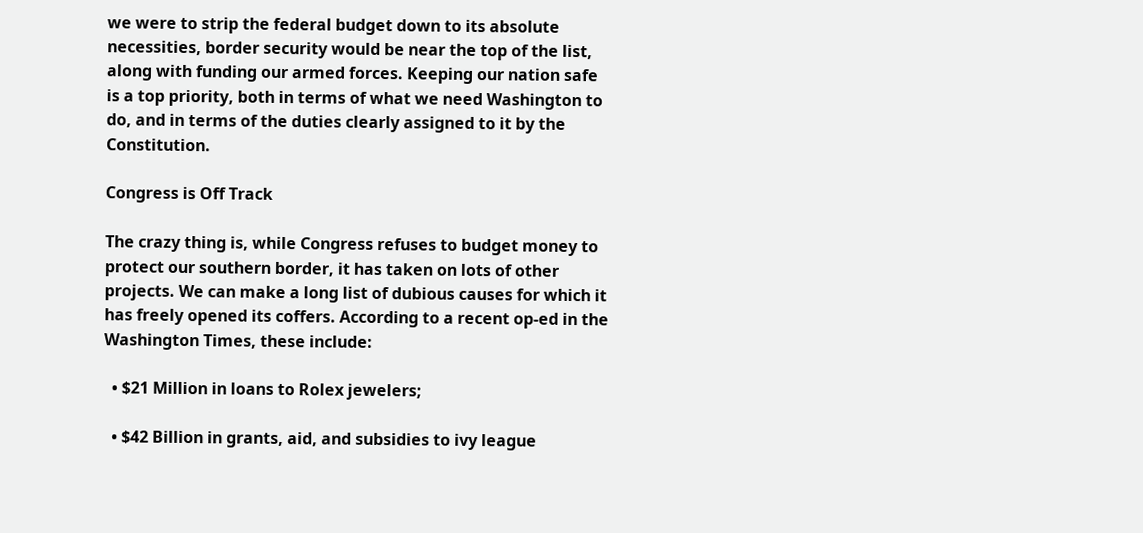we were to strip the federal budget down to its absolute necessities, border security would be near the top of the list, along with funding our armed forces. Keeping our nation safe is a top priority, both in terms of what we need Washington to do, and in terms of the duties clearly assigned to it by the Constitution.

Congress is Off Track

The crazy thing is, while Congress refuses to budget money to protect our southern border, it has taken on lots of other projects. We can make a long list of dubious causes for which it has freely opened its coffers. According to a recent op-ed in the Washington Times, these include:

  • $21 Million in loans to Rolex jewelers;

  • $42 Billion in grants, aid, and subsidies to ivy league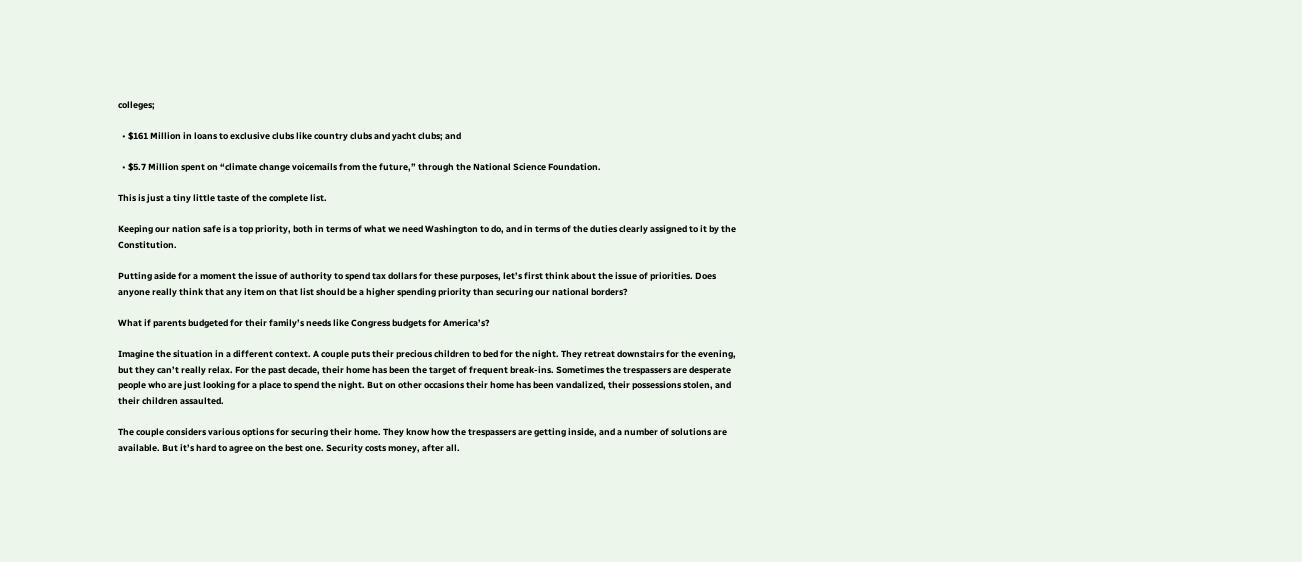colleges;

  • $161 Million in loans to exclusive clubs like country clubs and yacht clubs; and

  • $5.7 Million spent on “climate change voicemails from the future,” through the National Science Foundation.

This is just a tiny little taste of the complete list.

Keeping our nation safe is a top priority, both in terms of what we need Washington to do, and in terms of the duties clearly assigned to it by the Constitution.

Putting aside for a moment the issue of authority to spend tax dollars for these purposes, let’s first think about the issue of priorities. Does anyone really think that any item on that list should be a higher spending priority than securing our national borders?

What if parents budgeted for their family’s needs like Congress budgets for America’s?

Imagine the situation in a different context. A couple puts their precious children to bed for the night. They retreat downstairs for the evening, but they can’t really relax. For the past decade, their home has been the target of frequent break-ins. Sometimes the trespassers are desperate people who are just looking for a place to spend the night. But on other occasions their home has been vandalized, their possessions stolen, and their children assaulted.

The couple considers various options for securing their home. They know how the trespassers are getting inside, and a number of solutions are available. But it’s hard to agree on the best one. Security costs money, after all.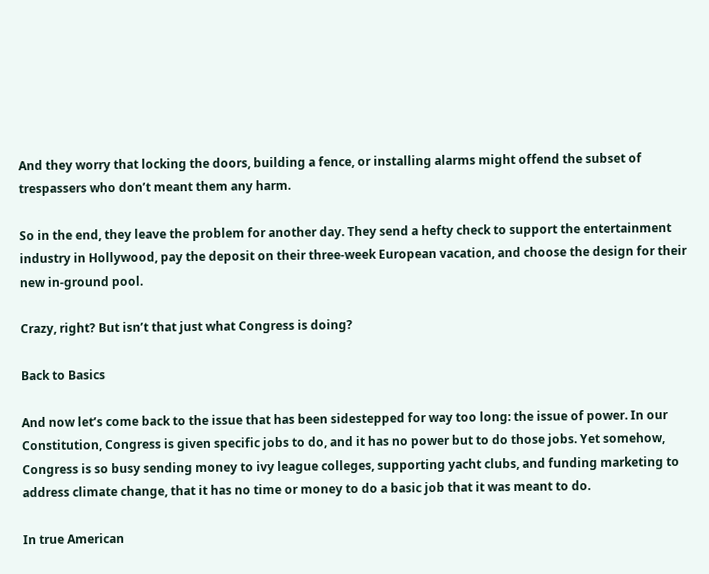And they worry that locking the doors, building a fence, or installing alarms might offend the subset of trespassers who don’t meant them any harm.

So in the end, they leave the problem for another day. They send a hefty check to support the entertainment industry in Hollywood, pay the deposit on their three-week European vacation, and choose the design for their new in-ground pool.

Crazy, right? But isn’t that just what Congress is doing?

Back to Basics

And now let’s come back to the issue that has been sidestepped for way too long: the issue of power. In our Constitution, Congress is given specific jobs to do, and it has no power but to do those jobs. Yet somehow, Congress is so busy sending money to ivy league colleges, supporting yacht clubs, and funding marketing to address climate change, that it has no time or money to do a basic job that it was meant to do.

In true American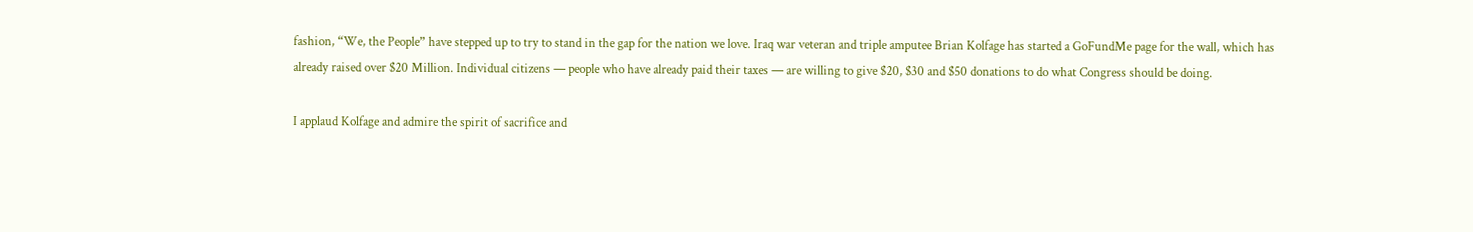fashion, “We, the People” have stepped up to try to stand in the gap for the nation we love. Iraq war veteran and triple amputee Brian Kolfage has started a GoFundMe page for the wall, which has already raised over $20 Million. Individual citizens — people who have already paid their taxes — are willing to give $20, $30 and $50 donations to do what Congress should be doing.

I applaud Kolfage and admire the spirit of sacrifice and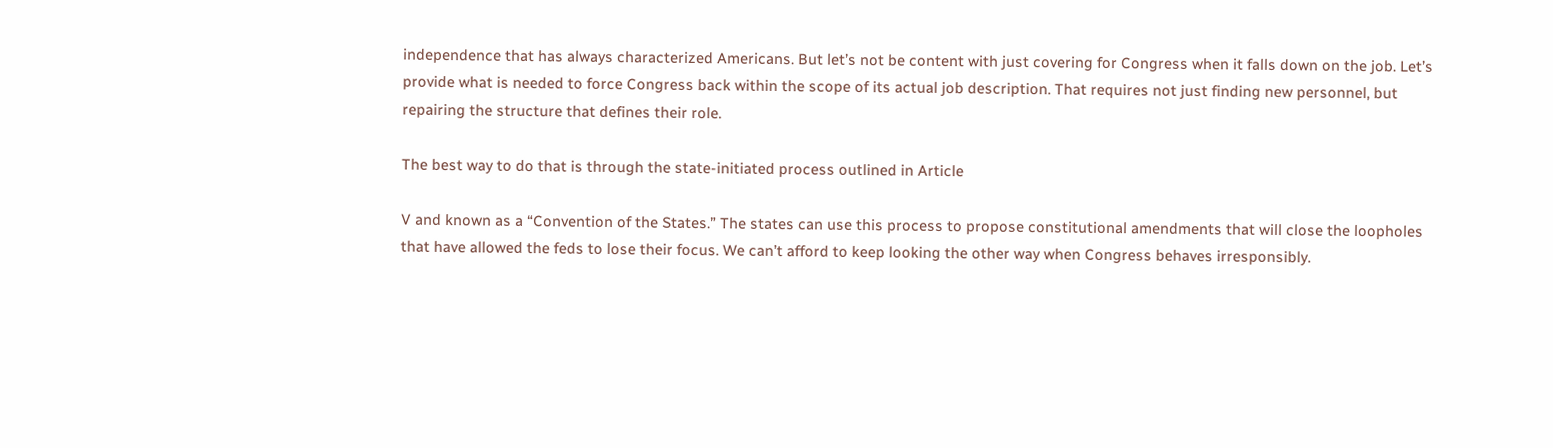independence that has always characterized Americans. But let’s not be content with just covering for Congress when it falls down on the job. Let’s provide what is needed to force Congress back within the scope of its actual job description. That requires not just finding new personnel, but repairing the structure that defines their role.

The best way to do that is through the state-initiated process outlined in Article

V and known as a “Convention of the States.” The states can use this process to propose constitutional amendments that will close the loopholes that have allowed the feds to lose their focus. We can’t afford to keep looking the other way when Congress behaves irresponsibly.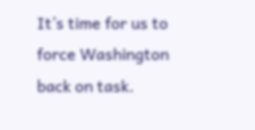It’s time for us to force Washington back on task.